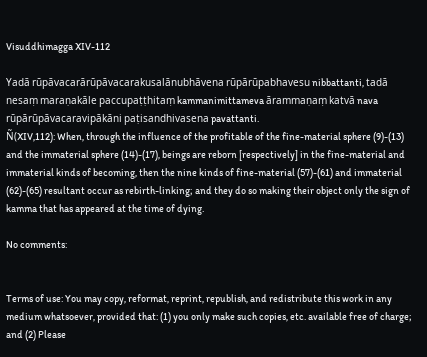Visuddhimagga XIV-112

Yadā rūpāvacarārūpāvacarakusalānubhāvena rūpārūpabhavesu nibbattanti, tadā nesaṃ maraṇakāle paccupaṭṭhitaṃ kammanimittameva ārammaṇaṃ katvā nava rūpārūpāvacaravipākāni paṭisandhivasena pavattanti.
Ñ(XIV,112): When, through the influence of the profitable of the fine-material sphere (9)-(13) and the immaterial sphere (14)-(17), beings are reborn [respectively] in the fine-material and immaterial kinds of becoming, then the nine kinds of fine-material (57)-(61) and immaterial (62)-(65) resultant occur as rebirth-linking; and they do so making their object only the sign of kamma that has appeared at the time of dying.

No comments:


Terms of use: You may copy, reformat, reprint, republish, and redistribute this work in any medium whatsoever, provided that: (1) you only make such copies, etc. available free of charge; and (2) Please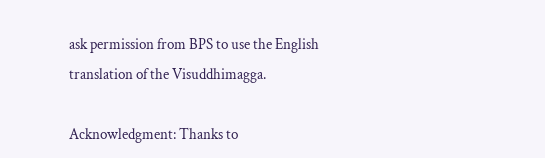ask permission from BPS to use the English translation of the Visuddhimagga.

Acknowledgment: Thanks to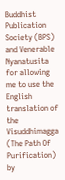Buddhist Publication Society (BPS) and Venerable Nyanatusita for allowing me to use the English translation of the Visuddhimagga (The Path Of Purification) by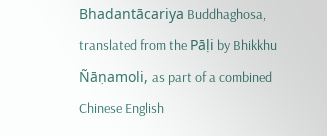Bhadantācariya Buddhaghosa, translated from the Pāḷi by Bhikkhu Ñāṇamoli, as part of a combined Chinese English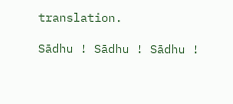translation.

Sādhu ! Sādhu ! Sādhu !